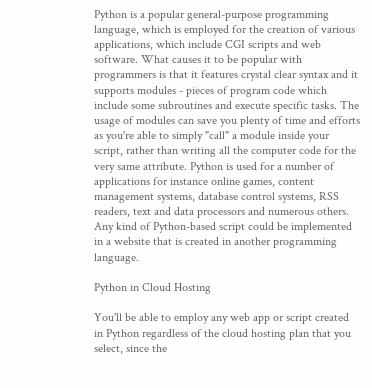Python is a popular general-purpose programming language, which is employed for the creation of various applications, which include CGI scripts and web software. What causes it to be popular with programmers is that it features crystal clear syntax and it supports modules - pieces of program code which include some subroutines and execute specific tasks. The usage of modules can save you plenty of time and efforts as you're able to simply "call" a module inside your script, rather than writing all the computer code for the very same attribute. Python is used for a number of applications for instance online games, content management systems, database control systems, RSS readers, text and data processors and numerous others. Any kind of Python-based script could be implemented in a website that is created in another programming language.

Python in Cloud Hosting

You'll be able to employ any web app or script created in Python regardless of the cloud hosting plan that you select, since the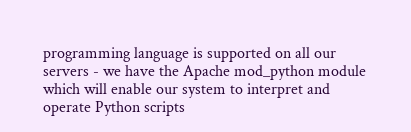programming language is supported on all our servers - we have the Apache mod_python module which will enable our system to interpret and operate Python scripts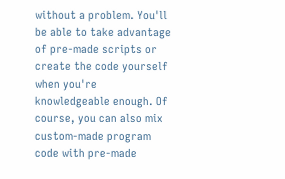without a problem. You'll be able to take advantage of pre-made scripts or create the code yourself when you're knowledgeable enough. Of course, you can also mix custom-made program code with pre-made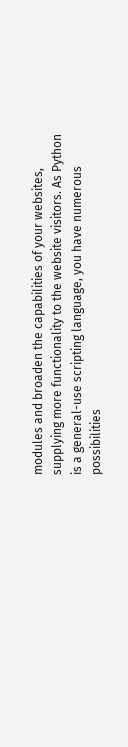modules and broaden the capabilities of your websites, supplying more functionality to the website visitors. As Python is a general-use scripting language, you have numerous possibilities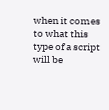when it comes to what this type of a script will be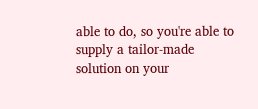able to do, so you're able to supply a tailor-made solution on your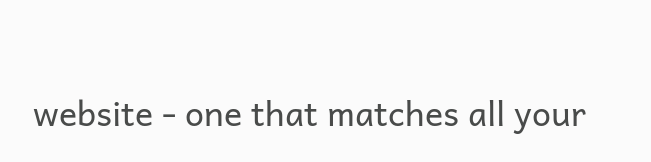website - one that matches all your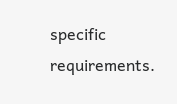specific requirements.